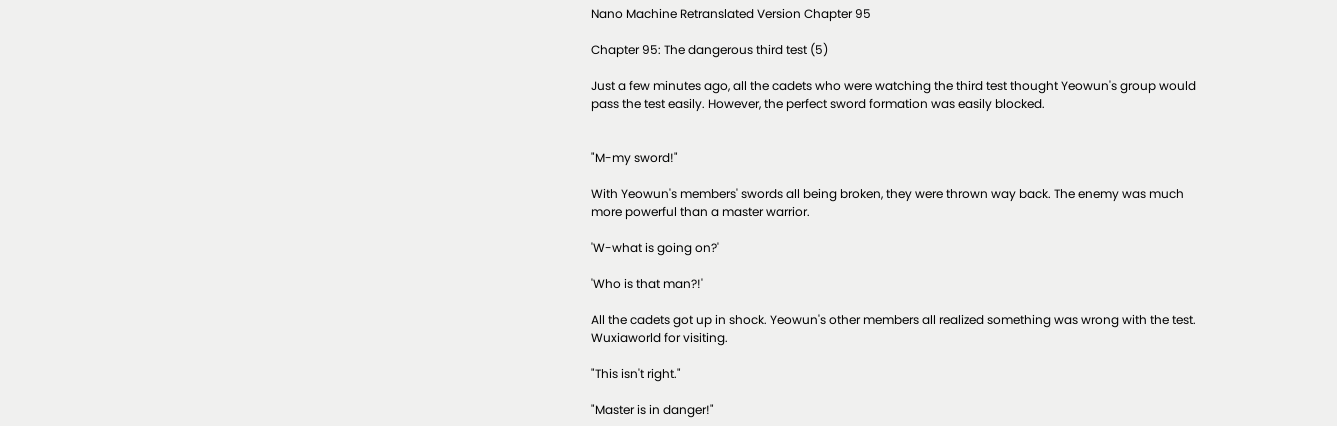Nano Machine Retranslated Version Chapter 95

Chapter 95: The dangerous third test (5)

Just a few minutes ago, all the cadets who were watching the third test thought Yeowun's group would pass the test easily. However, the perfect sword formation was easily blocked.


"M-my sword!"

With Yeowun's members' swords all being broken, they were thrown way back. The enemy was much more powerful than a master warrior.

'W-what is going on?'

'Who is that man?!'

All the cadets got up in shock. Yeowun's other members all realized something was wrong with the test. Wuxiaworld for visiting.

"This isn't right."

"Master is in danger!"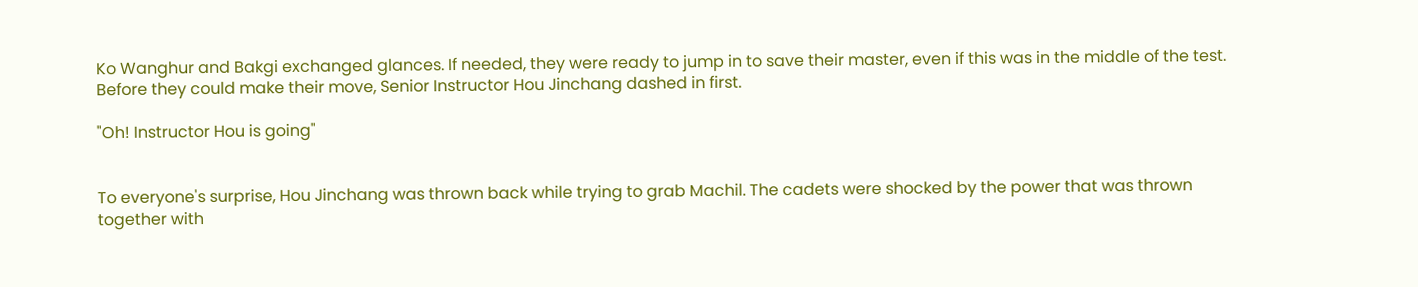Ko Wanghur and Bakgi exchanged glances. If needed, they were ready to jump in to save their master, even if this was in the middle of the test. Before they could make their move, Senior Instructor Hou Jinchang dashed in first.

"Oh! Instructor Hou is going"


To everyone's surprise, Hou Jinchang was thrown back while trying to grab Machil. The cadets were shocked by the power that was thrown together with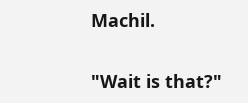Machil.

"Wait is that?"